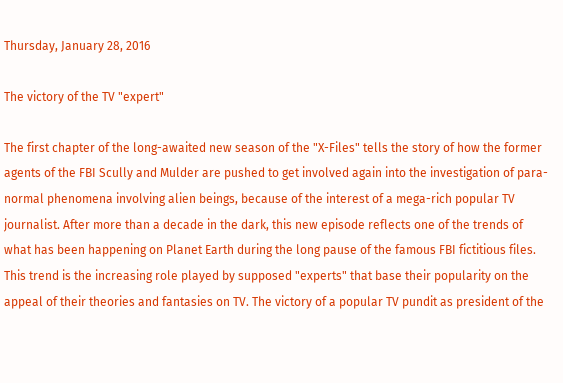Thursday, January 28, 2016

The victory of the TV "expert"

The first chapter of the long-awaited new season of the "X-Files" tells the story of how the former agents of the FBI Scully and Mulder are pushed to get involved again into the investigation of para-normal phenomena involving alien beings, because of the interest of a mega-rich popular TV journalist. After more than a decade in the dark, this new episode reflects one of the trends of what has been happening on Planet Earth during the long pause of the famous FBI fictitious files. This trend is the increasing role played by supposed "experts" that base their popularity on the appeal of their theories and fantasies on TV. The victory of a popular TV pundit as president of the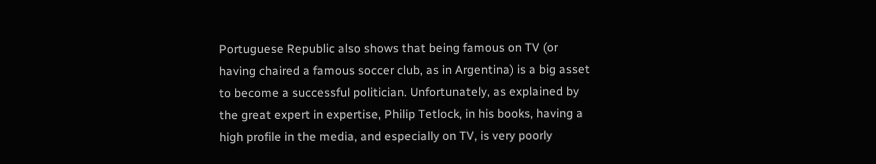Portuguese Republic also shows that being famous on TV (or having chaired a famous soccer club, as in Argentina) is a big asset to become a successful politician. Unfortunately, as explained by the great expert in expertise, Philip Tetlock, in his books, having a high profile in the media, and especially on TV, is very poorly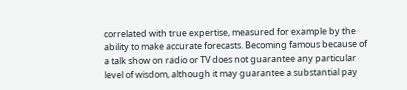correlated with true expertise, measured for example by the ability to make accurate forecasts. Becoming famous because of a talk show on radio or TV does not guarantee any particular level of wisdom, although it may guarantee a substantial pay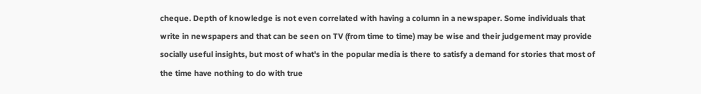cheque. Depth of knowledge is not even correlated with having a column in a newspaper. Some individuals that write in newspapers and that can be seen on TV (from time to time) may be wise and their judgement may provide socially useful insights, but most of what's in the popular media is there to satisfy a demand for stories that most of the time have nothing to do with true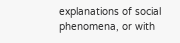explanations of social phenomena, or with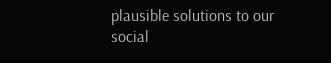plausible solutions to our social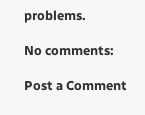problems.

No comments:

Post a Comment